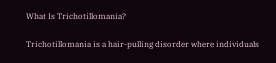What Is Trichotillomania?

Trichotillomania is a hair-pulling disorder where individuals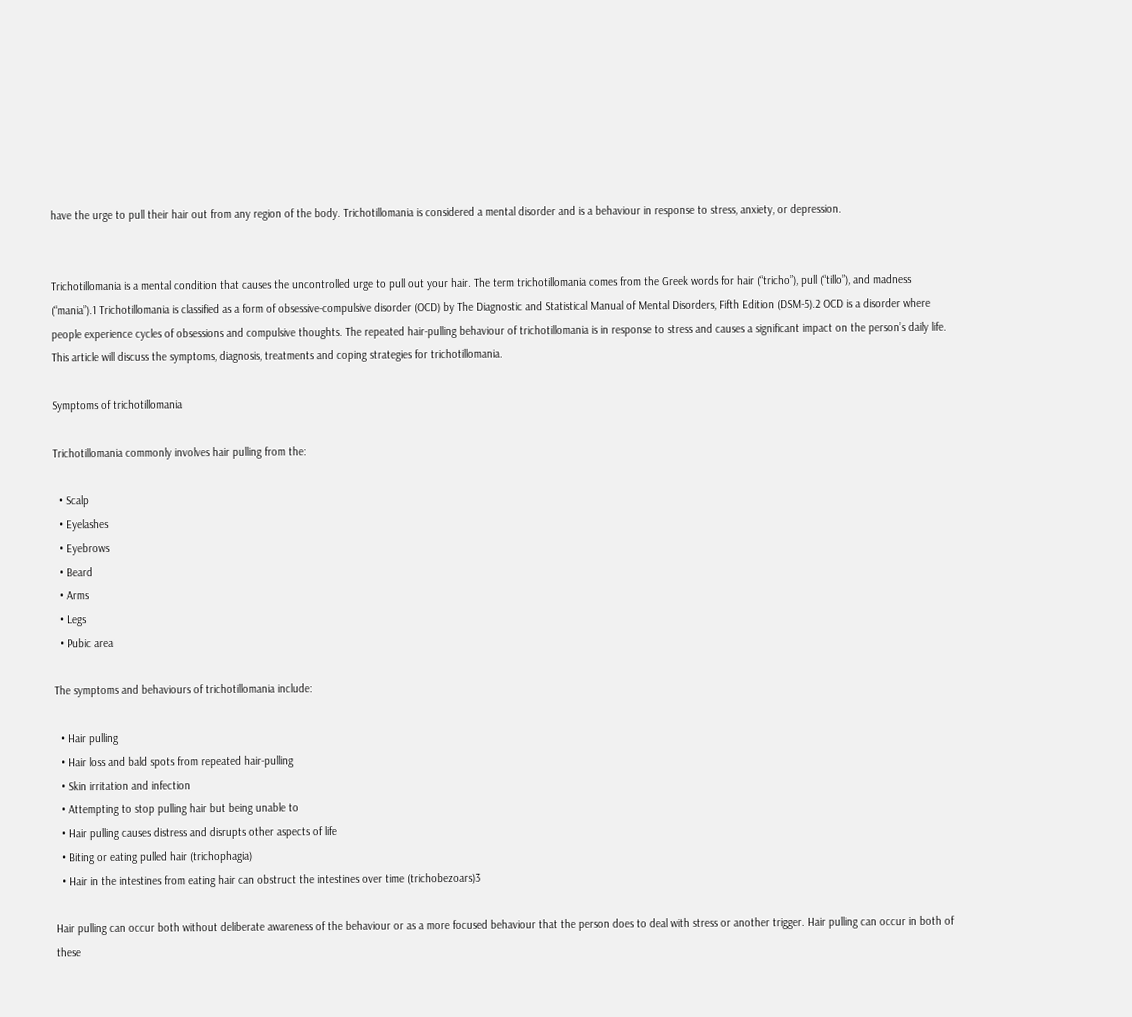have the urge to pull their hair out from any region of the body. Trichotillomania is considered a mental disorder and is a behaviour in response to stress, anxiety, or depression.


Trichotillomania is a mental condition that causes the uncontrolled urge to pull out your hair. The term trichotillomania comes from the Greek words for hair (“tricho”), pull (“tillo”), and madness (“mania”).1 Trichotillomania is classified as a form of obsessive-compulsive disorder (OCD) by The Diagnostic and Statistical Manual of Mental Disorders, Fifth Edition (DSM-5).2 OCD is a disorder where people experience cycles of obsessions and compulsive thoughts. The repeated hair-pulling behaviour of trichotillomania is in response to stress and causes a significant impact on the person’s daily life. This article will discuss the symptoms, diagnosis, treatments and coping strategies for trichotillomania.

Symptoms of trichotillomania

Trichotillomania commonly involves hair pulling from the:

  • Scalp
  • Eyelashes
  • Eyebrows
  • Beard
  • Arms
  • Legs
  • Pubic area

The symptoms and behaviours of trichotillomania include:

  • Hair pulling
  • Hair loss and bald spots from repeated hair-pulling
  • Skin irritation and infection
  • Attempting to stop pulling hair but being unable to
  • Hair pulling causes distress and disrupts other aspects of life
  • Biting or eating pulled hair (trichophagia)
  • Hair in the intestines from eating hair can obstruct the intestines over time (trichobezoars)3

Hair pulling can occur both without deliberate awareness of the behaviour or as a more focused behaviour that the person does to deal with stress or another trigger. Hair pulling can occur in both of these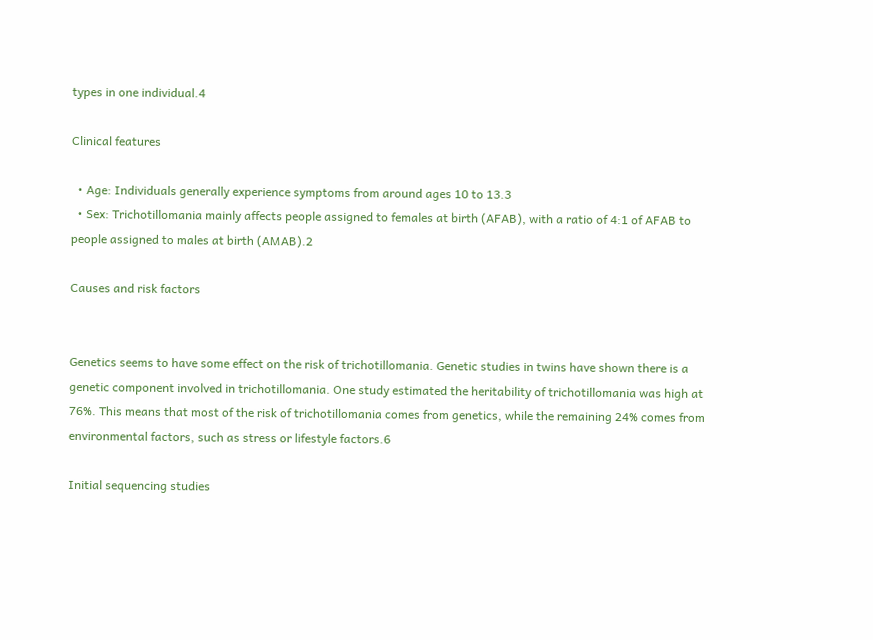types in one individual.4

Clinical features

  • Age: Individuals generally experience symptoms from around ages 10 to 13.3
  • Sex: Trichotillomania mainly affects people assigned to females at birth (AFAB), with a ratio of 4:1 of AFAB to people assigned to males at birth (AMAB).2

Causes and risk factors


Genetics seems to have some effect on the risk of trichotillomania. Genetic studies in twins have shown there is a genetic component involved in trichotillomania. One study estimated the heritability of trichotillomania was high at 76%. This means that most of the risk of trichotillomania comes from genetics, while the remaining 24% comes from environmental factors, such as stress or lifestyle factors.6

Initial sequencing studies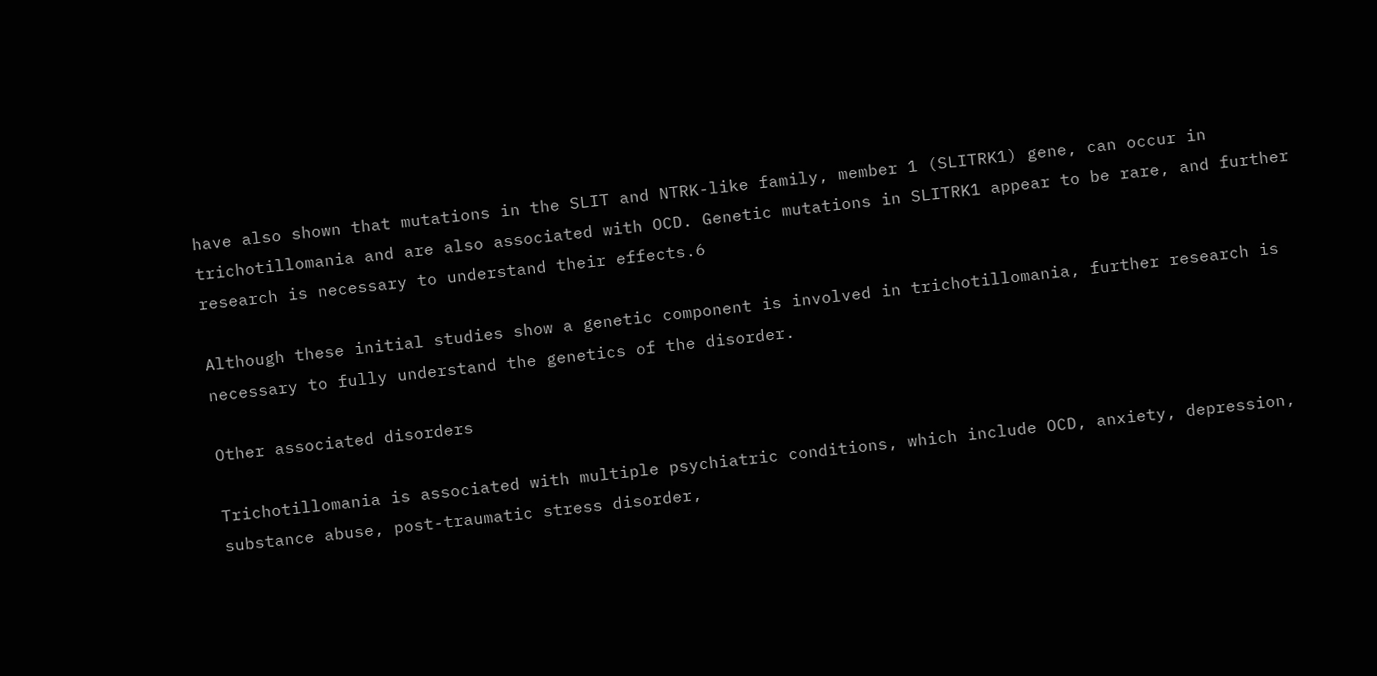have also shown that mutations in the SLIT and NTRK-like family, member 1 (SLITRK1) gene, can occur in trichotillomania and are also associated with OCD. Genetic mutations in SLITRK1 appear to be rare, and further research is necessary to understand their effects.6

Although these initial studies show a genetic component is involved in trichotillomania, further research is necessary to fully understand the genetics of the disorder.

Other associated disorders

Trichotillomania is associated with multiple psychiatric conditions, which include OCD, anxiety, depression, substance abuse, post-traumatic stress disorder,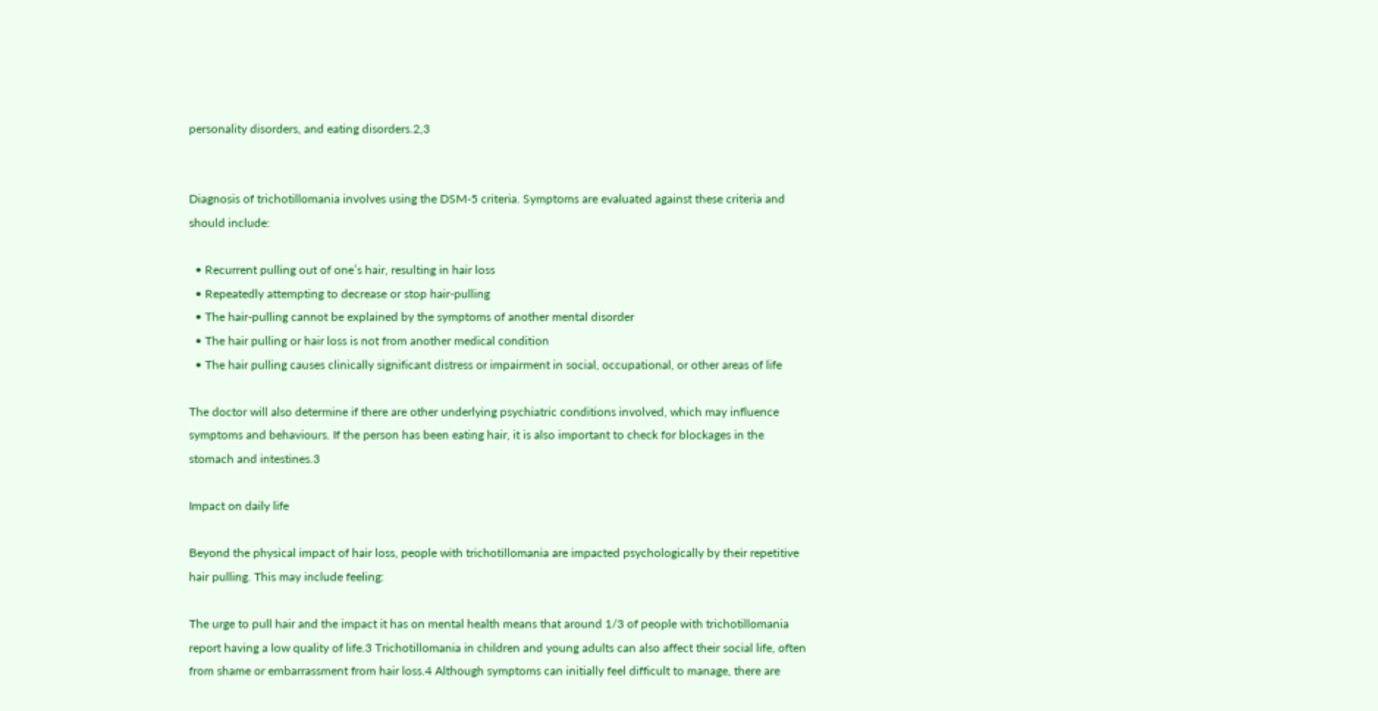personality disorders, and eating disorders.2,3


Diagnosis of trichotillomania involves using the DSM-5 criteria. Symptoms are evaluated against these criteria and should include:

  • Recurrent pulling out of one’s hair, resulting in hair loss
  • Repeatedly attempting to decrease or stop hair-pulling
  • The hair-pulling cannot be explained by the symptoms of another mental disorder
  • The hair pulling or hair loss is not from another medical condition
  • The hair pulling causes clinically significant distress or impairment in social, occupational, or other areas of life

The doctor will also determine if there are other underlying psychiatric conditions involved, which may influence symptoms and behaviours. If the person has been eating hair, it is also important to check for blockages in the stomach and intestines.3

Impact on daily life

Beyond the physical impact of hair loss, people with trichotillomania are impacted psychologically by their repetitive hair pulling. This may include feeling:

The urge to pull hair and the impact it has on mental health means that around 1/3 of people with trichotillomania report having a low quality of life.3 Trichotillomania in children and young adults can also affect their social life, often from shame or embarrassment from hair loss.4 Although symptoms can initially feel difficult to manage, there are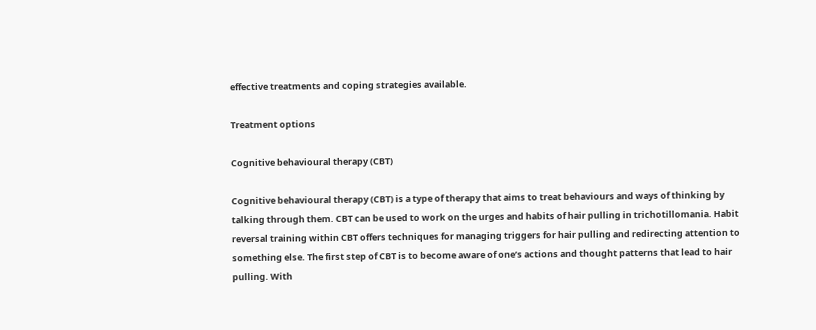effective treatments and coping strategies available.

Treatment options

Cognitive behavioural therapy (CBT)

Cognitive behavioural therapy (CBT) is a type of therapy that aims to treat behaviours and ways of thinking by talking through them. CBT can be used to work on the urges and habits of hair pulling in trichotillomania. Habit reversal training within CBT offers techniques for managing triggers for hair pulling and redirecting attention to something else. The first step of CBT is to become aware of one’s actions and thought patterns that lead to hair pulling. With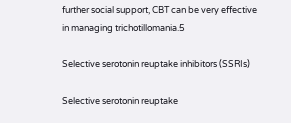further social support, CBT can be very effective in managing trichotillomania.5

Selective serotonin reuptake inhibitors (SSRIs)

Selective serotonin reuptake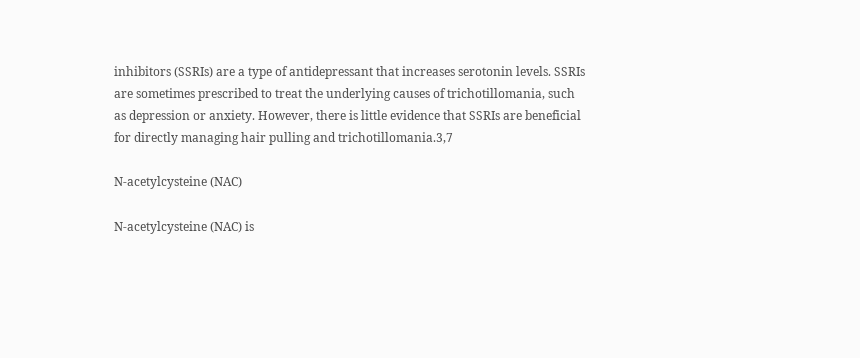inhibitors (SSRIs) are a type of antidepressant that increases serotonin levels. SSRIs are sometimes prescribed to treat the underlying causes of trichotillomania, such as depression or anxiety. However, there is little evidence that SSRIs are beneficial for directly managing hair pulling and trichotillomania.3,7

N-acetylcysteine (NAC)

N-acetylcysteine (NAC) is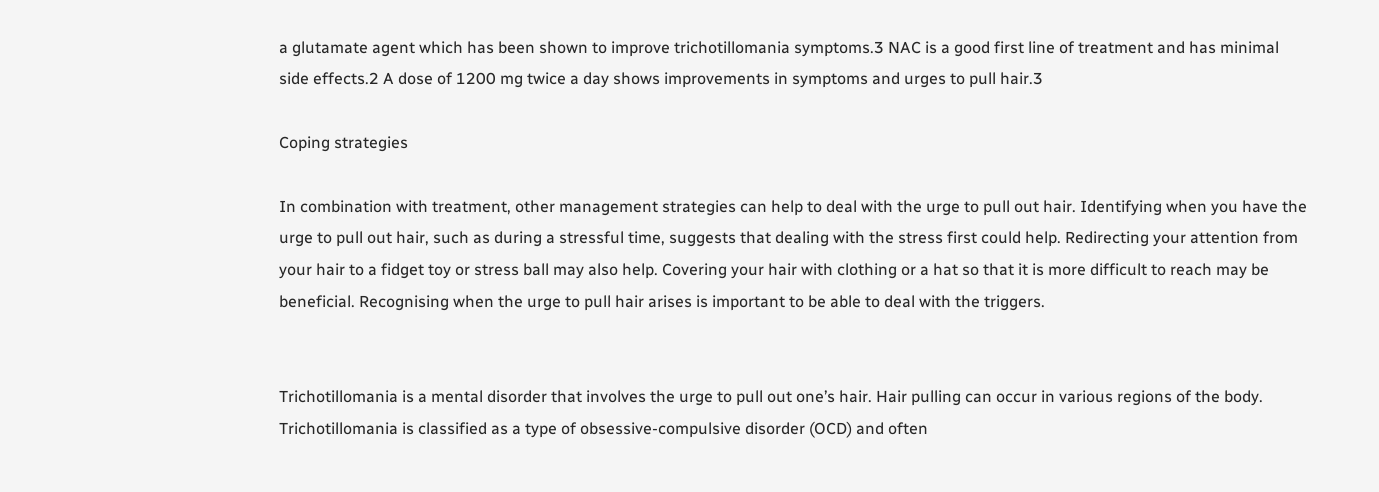a glutamate agent which has been shown to improve trichotillomania symptoms.3 NAC is a good first line of treatment and has minimal side effects.2 A dose of 1200 mg twice a day shows improvements in symptoms and urges to pull hair.3

Coping strategies

In combination with treatment, other management strategies can help to deal with the urge to pull out hair. Identifying when you have the urge to pull out hair, such as during a stressful time, suggests that dealing with the stress first could help. Redirecting your attention from your hair to a fidget toy or stress ball may also help. Covering your hair with clothing or a hat so that it is more difficult to reach may be beneficial. Recognising when the urge to pull hair arises is important to be able to deal with the triggers.


Trichotillomania is a mental disorder that involves the urge to pull out one’s hair. Hair pulling can occur in various regions of the body. Trichotillomania is classified as a type of obsessive-compulsive disorder (OCD) and often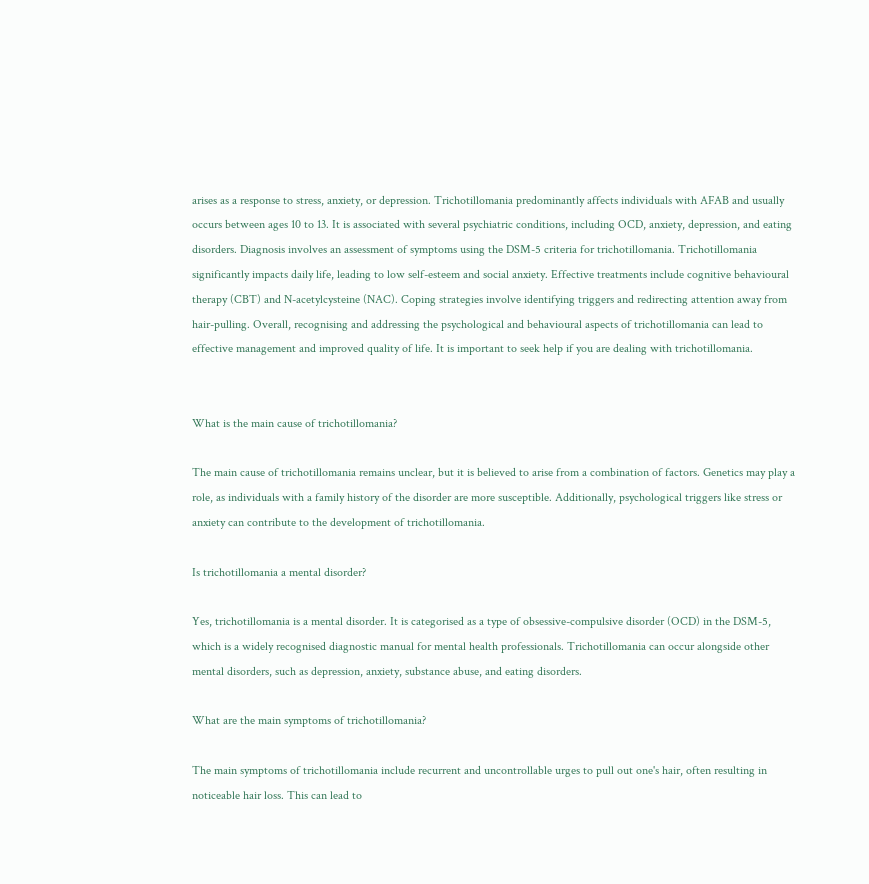arises as a response to stress, anxiety, or depression. Trichotillomania predominantly affects individuals with AFAB and usually occurs between ages 10 to 13. It is associated with several psychiatric conditions, including OCD, anxiety, depression, and eating disorders. Diagnosis involves an assessment of symptoms using the DSM-5 criteria for trichotillomania. Trichotillomania significantly impacts daily life, leading to low self-esteem and social anxiety. Effective treatments include cognitive behavioural therapy (CBT) and N-acetylcysteine (NAC). Coping strategies involve identifying triggers and redirecting attention away from hair-pulling. Overall, recognising and addressing the psychological and behavioural aspects of trichotillomania can lead to effective management and improved quality of life. It is important to seek help if you are dealing with trichotillomania.


What is the main cause of trichotillomania?

The main cause of trichotillomania remains unclear, but it is believed to arise from a combination of factors. Genetics may play a role, as individuals with a family history of the disorder are more susceptible. Additionally, psychological triggers like stress or anxiety can contribute to the development of trichotillomania.

Is trichotillomania a mental disorder?

Yes, trichotillomania is a mental disorder. It is categorised as a type of obsessive-compulsive disorder (OCD) in the DSM-5, which is a widely recognised diagnostic manual for mental health professionals. Trichotillomania can occur alongside other mental disorders, such as depression, anxiety, substance abuse, and eating disorders.

What are the main symptoms of trichotillomania?

The main symptoms of trichotillomania include recurrent and uncontrollable urges to pull out one's hair, often resulting in noticeable hair loss. This can lead to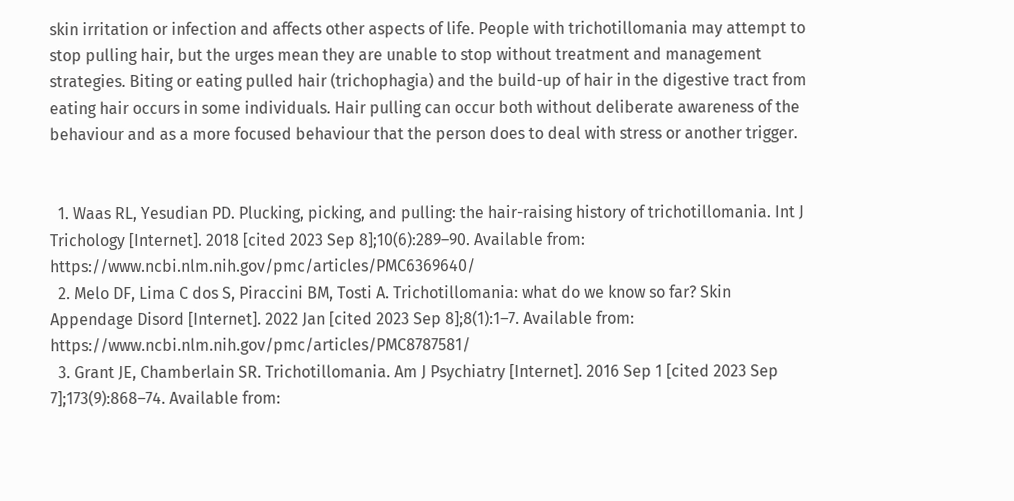skin irritation or infection and affects other aspects of life. People with trichotillomania may attempt to stop pulling hair, but the urges mean they are unable to stop without treatment and management strategies. Biting or eating pulled hair (trichophagia) and the build-up of hair in the digestive tract from eating hair occurs in some individuals. Hair pulling can occur both without deliberate awareness of the behaviour and as a more focused behaviour that the person does to deal with stress or another trigger.


  1. Waas RL, Yesudian PD. Plucking, picking, and pulling: the hair-raising history of trichotillomania. Int J Trichology [Internet]. 2018 [cited 2023 Sep 8];10(6):289–90. Available from: https://www.ncbi.nlm.nih.gov/pmc/articles/PMC6369640/
  2. Melo DF, Lima C dos S, Piraccini BM, Tosti A. Trichotillomania: what do we know so far? Skin Appendage Disord [Internet]. 2022 Jan [cited 2023 Sep 8];8(1):1–7. Available from: https://www.ncbi.nlm.nih.gov/pmc/articles/PMC8787581/
  3. Grant JE, Chamberlain SR. Trichotillomania. Am J Psychiatry [Internet]. 2016 Sep 1 [cited 2023 Sep 7];173(9):868–74. Available from: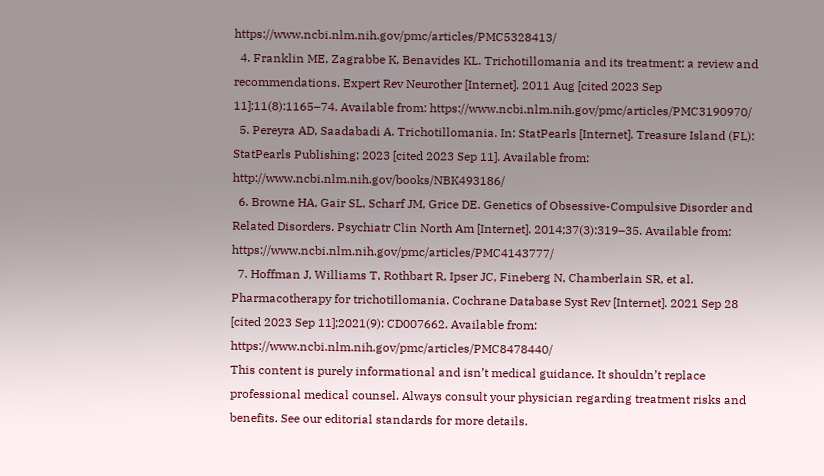https://www.ncbi.nlm.nih.gov/pmc/articles/PMC5328413/
  4. Franklin ME, Zagrabbe K, Benavides KL. Trichotillomania and its treatment: a review and recommendations. Expert Rev Neurother [Internet]. 2011 Aug [cited 2023 Sep 11];11(8):1165–74. Available from: https://www.ncbi.nlm.nih.gov/pmc/articles/PMC3190970/
  5. Pereyra AD, Saadabadi A. Trichotillomania. In: StatPearls [Internet]. Treasure Island (FL): StatPearls Publishing; 2023 [cited 2023 Sep 11]. Available from: http://www.ncbi.nlm.nih.gov/books/NBK493186/
  6. Browne HA, Gair SL, Scharf JM, Grice DE. Genetics of Obsessive-Compulsive Disorder and Related Disorders. Psychiatr Clin North Am [Internet]. 2014;37(3):319–35. Available from: https://www.ncbi.nlm.nih.gov/pmc/articles/PMC4143777/
  7. Hoffman J, Williams T, Rothbart R, Ipser JC, Fineberg N, Chamberlain SR, et al. Pharmacotherapy for trichotillomania. Cochrane Database Syst Rev [Internet]. 2021 Sep 28 [cited 2023 Sep 11];2021(9): CD007662. Available from: https://www.ncbi.nlm.nih.gov/pmc/articles/PMC8478440/
This content is purely informational and isn’t medical guidance. It shouldn’t replace professional medical counsel. Always consult your physician regarding treatment risks and benefits. See our editorial standards for more details.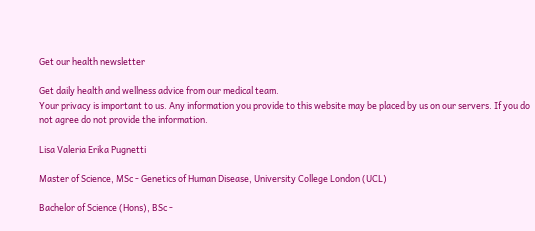Get our health newsletter

Get daily health and wellness advice from our medical team.
Your privacy is important to us. Any information you provide to this website may be placed by us on our servers. If you do not agree do not provide the information.

Lisa Valeria Erika Pugnetti

Master of Science, MSc - Genetics of Human Disease, University College London (UCL)

Bachelor of Science (Hons), BSc -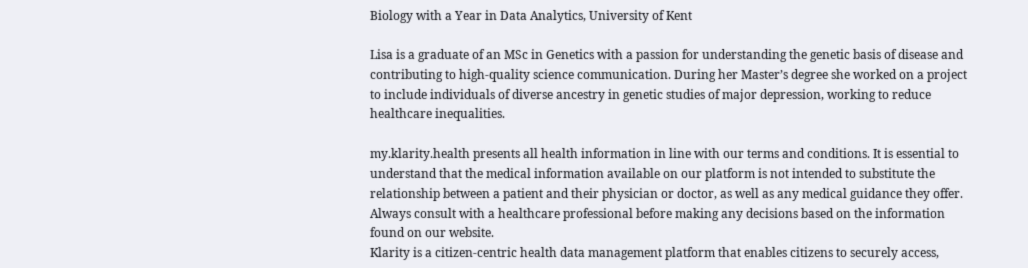Biology with a Year in Data Analytics, University of Kent

Lisa is a graduate of an MSc in Genetics with a passion for understanding the genetic basis of disease and contributing to high-quality science communication. During her Master’s degree she worked on a project to include individuals of diverse ancestry in genetic studies of major depression, working to reduce healthcare inequalities.

my.klarity.health presents all health information in line with our terms and conditions. It is essential to understand that the medical information available on our platform is not intended to substitute the relationship between a patient and their physician or doctor, as well as any medical guidance they offer. Always consult with a healthcare professional before making any decisions based on the information found on our website.
Klarity is a citizen-centric health data management platform that enables citizens to securely access,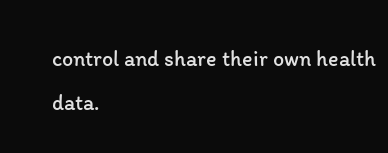control and share their own health data.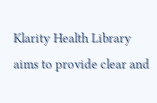Klarity Health Library aims to provide clear and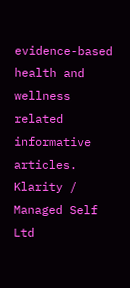evidence-based health and wellness related informative articles.
Klarity / Managed Self Ltd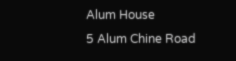Alum House
5 Alum Chine Road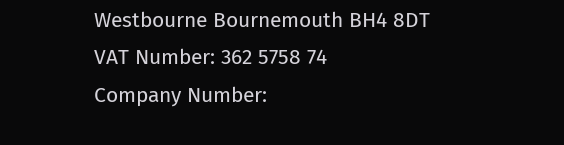Westbourne Bournemouth BH4 8DT
VAT Number: 362 5758 74
Company Number: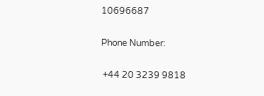10696687

Phone Number:

 +44 20 3239 9818